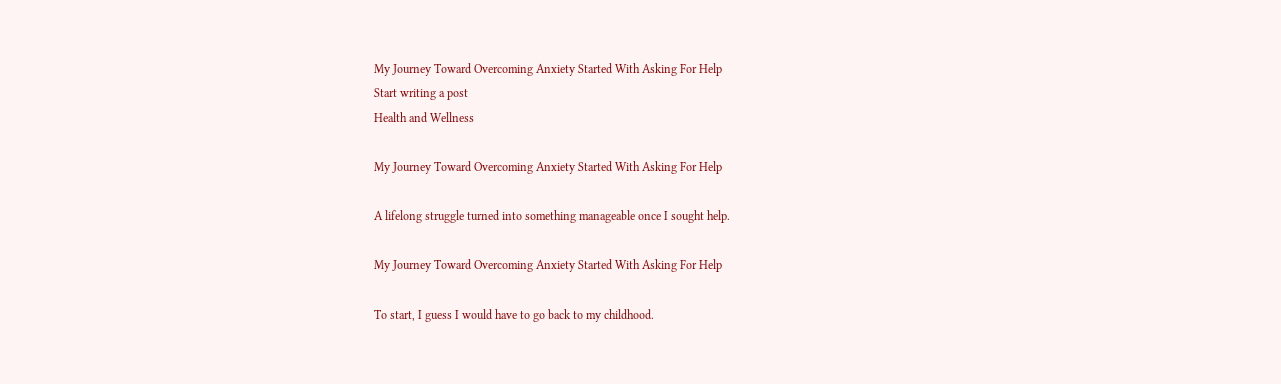My Journey Toward Overcoming Anxiety Started With Asking For Help
Start writing a post
Health and Wellness

My Journey Toward Overcoming Anxiety Started With Asking For Help

A lifelong struggle turned into something manageable once I sought help.

My Journey Toward Overcoming Anxiety Started With Asking For Help

To start, I guess I would have to go back to my childhood.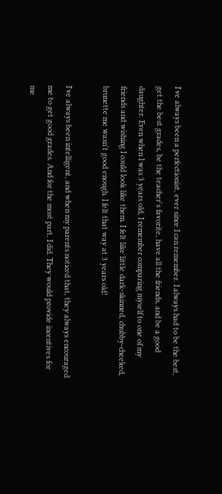I've always been a perfectionist, ever since I can remember. I always had to be the best, get the best grades, be the teacher's favorite, have all the friends, and be a good daughter. Even when I was 3 years old, I remember comparing myself to one of my friends and wishing I could look like them. I felt like little dark-skinned, chubby-cheeked, brunette me wasn't good enough. I felt that way at 3 years old!

I've always been intelligent, and when my parents noticed that, they always encouraged me to get good grades. And for the most part, I did. They would provide incentives for me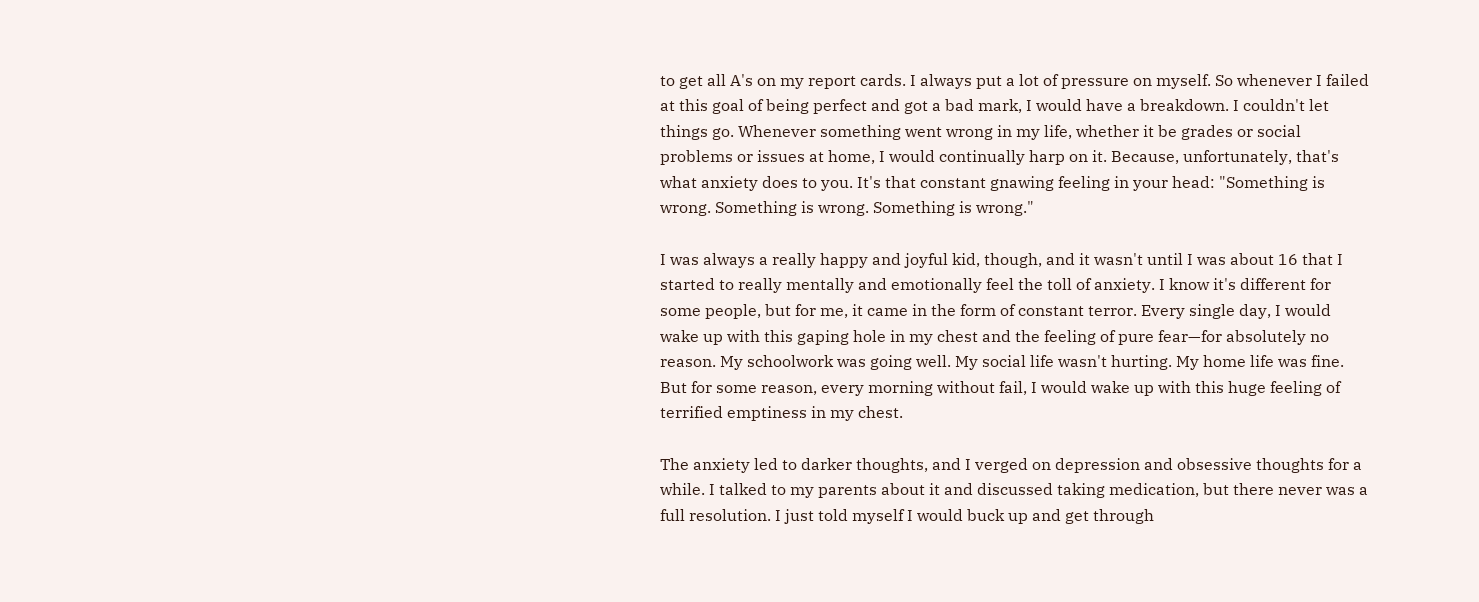to get all A's on my report cards. I always put a lot of pressure on myself. So whenever I failed at this goal of being perfect and got a bad mark, I would have a breakdown. I couldn't let things go. Whenever something went wrong in my life, whether it be grades or social problems or issues at home, I would continually harp on it. Because, unfortunately, that's what anxiety does to you. It's that constant gnawing feeling in your head: "Something is wrong. Something is wrong. Something is wrong."

I was always a really happy and joyful kid, though, and it wasn't until I was about 16 that I started to really mentally and emotionally feel the toll of anxiety. I know it's different for some people, but for me, it came in the form of constant terror. Every single day, I would wake up with this gaping hole in my chest and the feeling of pure fear—for absolutely no reason. My schoolwork was going well. My social life wasn't hurting. My home life was fine. But for some reason, every morning without fail, I would wake up with this huge feeling of terrified emptiness in my chest.

The anxiety led to darker thoughts, and I verged on depression and obsessive thoughts for a while. I talked to my parents about it and discussed taking medication, but there never was a full resolution. I just told myself I would buck up and get through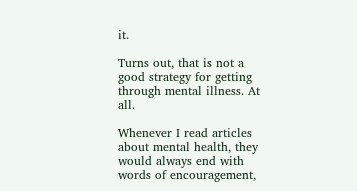it.

Turns out, that is not a good strategy for getting through mental illness. At all.

Whenever I read articles about mental health, they would always end with words of encouragement,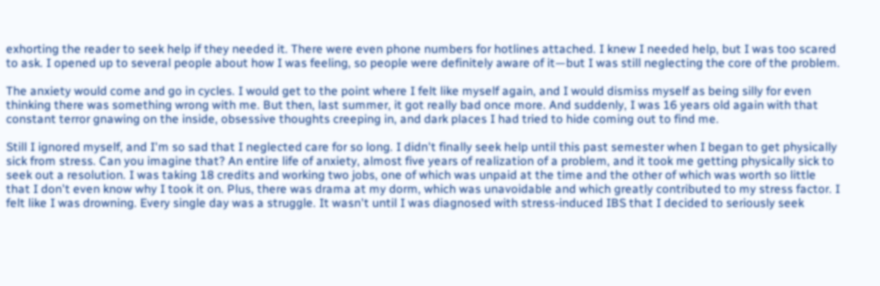exhorting the reader to seek help if they needed it. There were even phone numbers for hotlines attached. I knew I needed help, but I was too scared to ask. I opened up to several people about how I was feeling, so people were definitely aware of it—but I was still neglecting the core of the problem.

The anxiety would come and go in cycles. I would get to the point where I felt like myself again, and I would dismiss myself as being silly for even thinking there was something wrong with me. But then, last summer, it got really bad once more. And suddenly, I was 16 years old again with that constant terror gnawing on the inside, obsessive thoughts creeping in, and dark places I had tried to hide coming out to find me.

Still I ignored myself, and I'm so sad that I neglected care for so long. I didn't finally seek help until this past semester when I began to get physically sick from stress. Can you imagine that? An entire life of anxiety, almost five years of realization of a problem, and it took me getting physically sick to seek out a resolution. I was taking 18 credits and working two jobs, one of which was unpaid at the time and the other of which was worth so little that I don't even know why I took it on. Plus, there was drama at my dorm, which was unavoidable and which greatly contributed to my stress factor. I felt like I was drowning. Every single day was a struggle. It wasn't until I was diagnosed with stress-induced IBS that I decided to seriously seek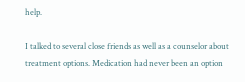help.

I talked to several close friends as well as a counselor about treatment options. Medication had never been an option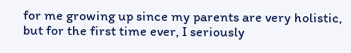for me growing up since my parents are very holistic, but for the first time ever, I seriously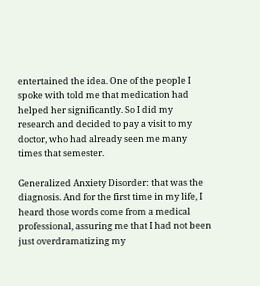entertained the idea. One of the people I spoke with told me that medication had helped her significantly. So I did my research and decided to pay a visit to my doctor, who had already seen me many times that semester.

Generalized Anxiety Disorder: that was the diagnosis. And for the first time in my life, I heard those words come from a medical professional, assuring me that I had not been just overdramatizing my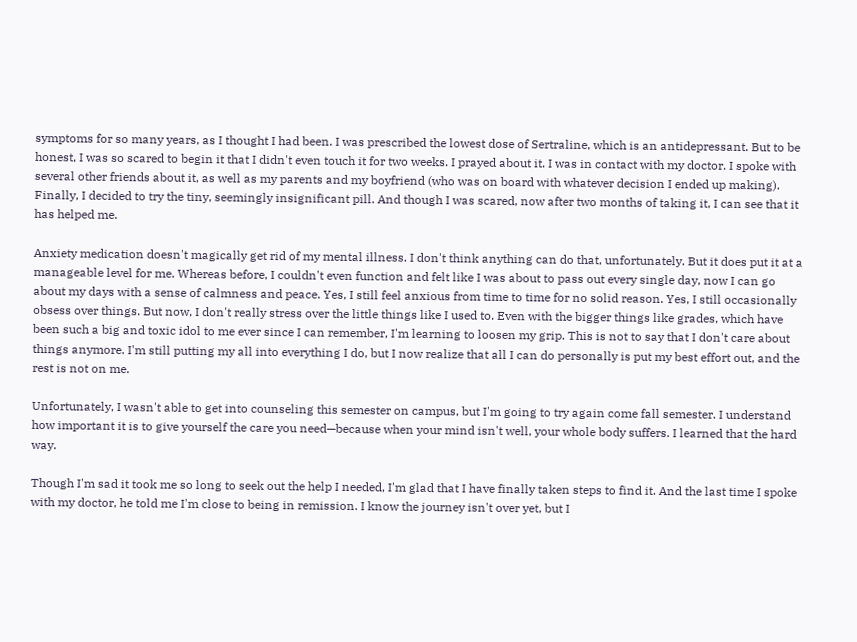symptoms for so many years, as I thought I had been. I was prescribed the lowest dose of Sertraline, which is an antidepressant. But to be honest, I was so scared to begin it that I didn't even touch it for two weeks. I prayed about it. I was in contact with my doctor. I spoke with several other friends about it, as well as my parents and my boyfriend (who was on board with whatever decision I ended up making). Finally, I decided to try the tiny, seemingly insignificant pill. And though I was scared, now after two months of taking it, I can see that it has helped me.

Anxiety medication doesn't magically get rid of my mental illness. I don't think anything can do that, unfortunately. But it does put it at a manageable level for me. Whereas before, I couldn't even function and felt like I was about to pass out every single day, now I can go about my days with a sense of calmness and peace. Yes, I still feel anxious from time to time for no solid reason. Yes, I still occasionally obsess over things. But now, I don't really stress over the little things like I used to. Even with the bigger things like grades, which have been such a big and toxic idol to me ever since I can remember, I'm learning to loosen my grip. This is not to say that I don't care about things anymore. I'm still putting my all into everything I do, but I now realize that all I can do personally is put my best effort out, and the rest is not on me.

Unfortunately, I wasn't able to get into counseling this semester on campus, but I'm going to try again come fall semester. I understand how important it is to give yourself the care you need—because when your mind isn't well, your whole body suffers. I learned that the hard way.

Though I'm sad it took me so long to seek out the help I needed, I'm glad that I have finally taken steps to find it. And the last time I spoke with my doctor, he told me I'm close to being in remission. I know the journey isn't over yet, but I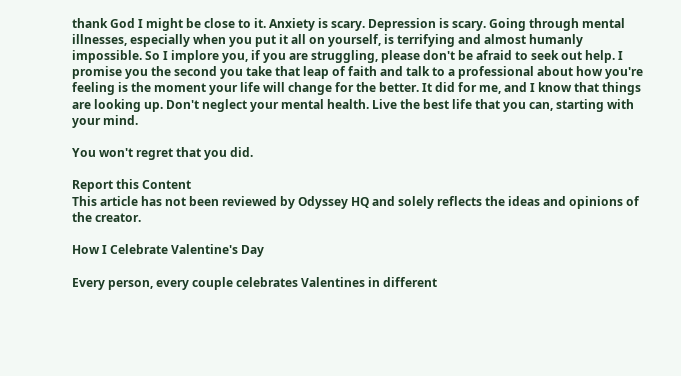thank God I might be close to it. Anxiety is scary. Depression is scary. Going through mental illnesses, especially when you put it all on yourself, is terrifying and almost humanly impossible. So I implore you, if you are struggling, please don't be afraid to seek out help. I promise you the second you take that leap of faith and talk to a professional about how you're feeling is the moment your life will change for the better. It did for me, and I know that things are looking up. Don't neglect your mental health. Live the best life that you can, starting with your mind.

You won't regret that you did.

Report this Content
This article has not been reviewed by Odyssey HQ and solely reflects the ideas and opinions of the creator.

How I Celebrate Valentine's Day

Every person, every couple celebrates Valentines in different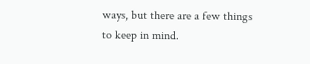ways, but there are a few things to keep in mind.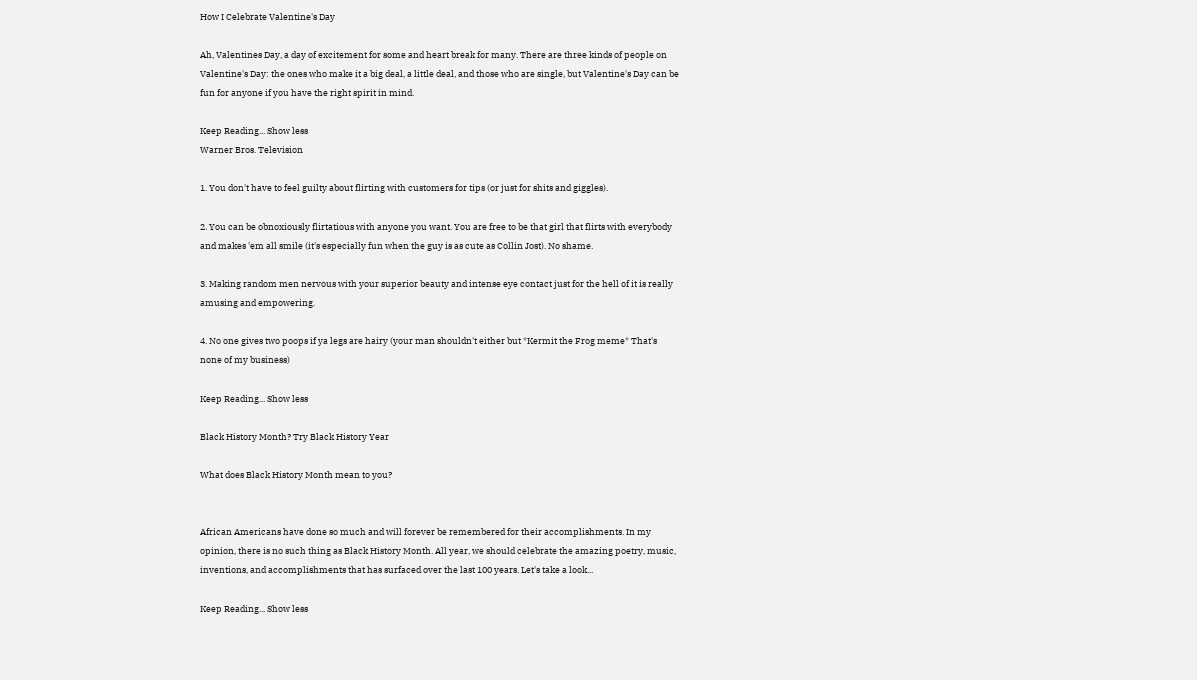How I Celebrate Valentine's Day

Ah, Valentines Day, a day of excitement for some and heart break for many. There are three kinds of people on Valentine's Day: the ones who make it a big deal, a little deal, and those who are single, but Valentine's Day can be fun for anyone if you have the right spirit in mind.

Keep Reading... Show less
Warner Bros. Television

1. You don't have to feel guilty about flirting with customers for tips (or just for shits and giggles).

2. You can be obnoxiously flirtatious with anyone you want. You are free to be that girl that flirts with everybody and makes 'em all smile (it's especially fun when the guy is as cute as Collin Jost). No shame.

3. Making random men nervous with your superior beauty and intense eye contact just for the hell of it is really amusing and empowering.

4. No one gives two poops if ya legs are hairy (your man shouldn't either but *Kermit the Frog meme* That's none of my business)

Keep Reading... Show less

Black History Month? Try Black History Year

What does Black History Month mean to you?


African Americans have done so much and will forever be remembered for their accomplishments. In my opinion, there is no such thing as Black History Month. All year, we should celebrate the amazing poetry, music, inventions, and accomplishments that has surfaced over the last 100 years. Let's take a look...

Keep Reading... Show less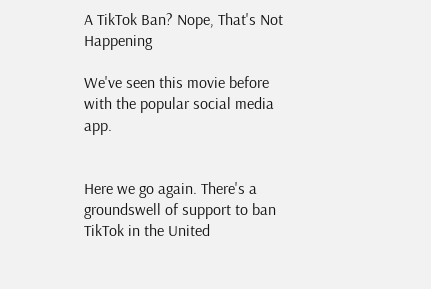A TikTok Ban? Nope, That's Not Happening

We've seen this movie before with the popular social media app.


Here we go again. There's a groundswell of support to ban TikTok in the United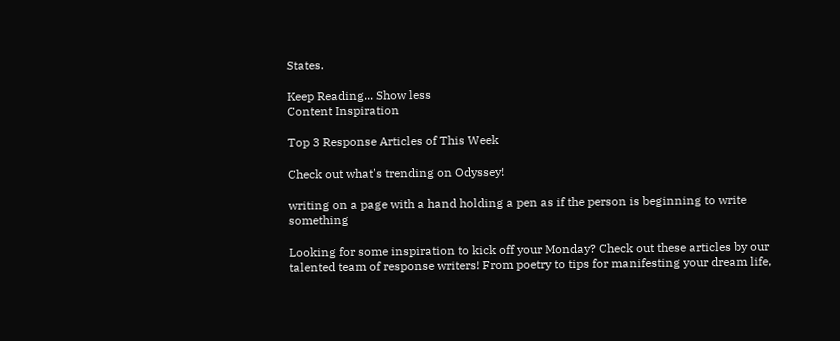States.

Keep Reading... Show less
Content Inspiration

Top 3 Response Articles of This Week

Check out what's trending on Odyssey!

writing on a page with a hand holding a pen as if the person is beginning to write something

Looking for some inspiration to kick off your Monday? Check out these articles by our talented team of response writers! From poetry to tips for manifesting your dream life,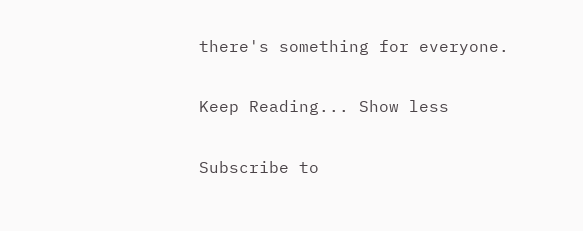there's something for everyone.

Keep Reading... Show less

Subscribe to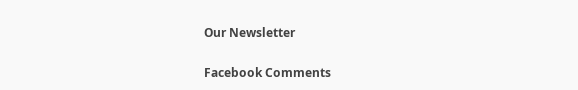Our Newsletter

Facebook Comments